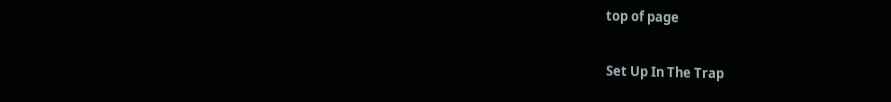top of page

Set Up In The Trap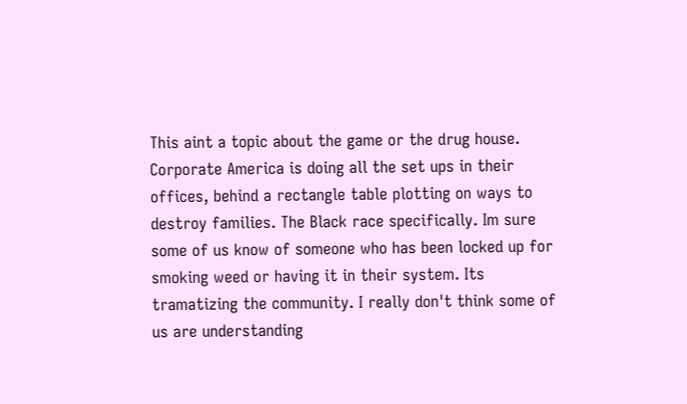This aint a topic about the game or the drug house. Corporate America is doing all the set ups in their offices, behind a rectangle table plotting on ways to destroy families. The Black race specifically. Im sure some of us know of someone who has been locked up for smoking weed or having it in their system. Its tramatizing the community. I really don't think some of us are understanding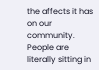the affects it has on our community. People are literally sitting in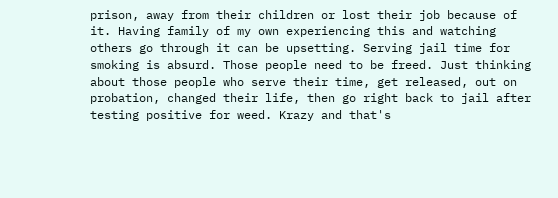prison, away from their children or lost their job because of it. Having family of my own experiencing this and watching others go through it can be upsetting. Serving jail time for smoking is absurd. Those people need to be freed. Just thinking about those people who serve their time, get released, out on probation, changed their life, then go right back to jail after testing positive for weed. Krazy and that's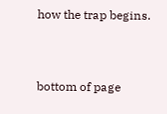how the trap begins.


bottom of page